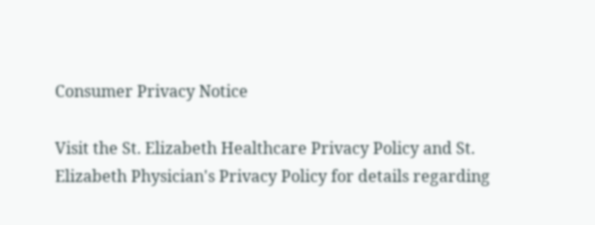Consumer Privacy Notice

Visit the St. Elizabeth Healthcare Privacy Policy and St. Elizabeth Physician's Privacy Policy for details regarding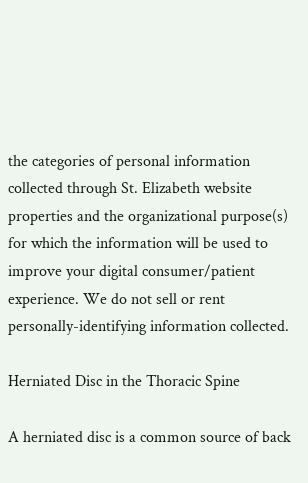the categories of personal information collected through St. Elizabeth website properties and the organizational purpose(s) for which the information will be used to improve your digital consumer/patient experience. We do not sell or rent personally-identifying information collected.

Herniated Disc in the Thoracic Spine

A herniated disc is a common source of back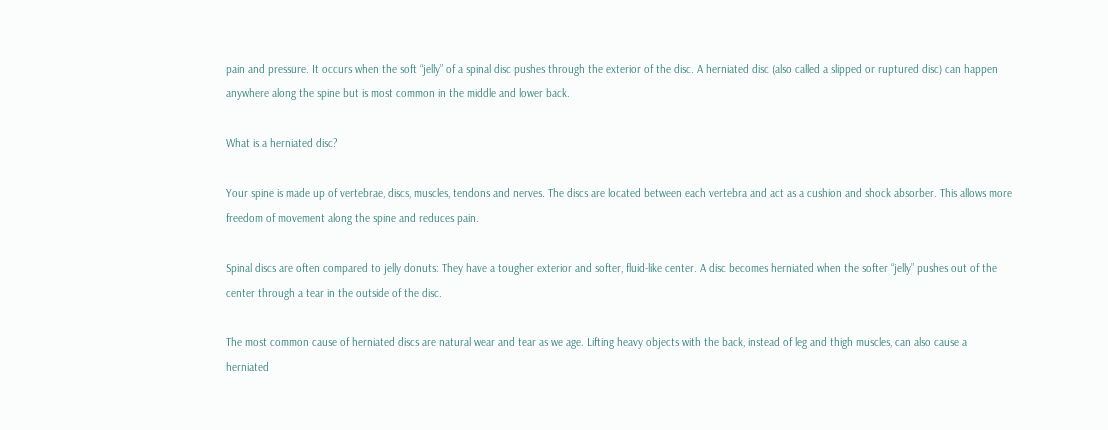pain and pressure. It occurs when the soft “jelly” of a spinal disc pushes through the exterior of the disc. A herniated disc (also called a slipped or ruptured disc) can happen anywhere along the spine but is most common in the middle and lower back.

What is a herniated disc?

Your spine is made up of vertebrae, discs, muscles, tendons and nerves. The discs are located between each vertebra and act as a cushion and shock absorber. This allows more freedom of movement along the spine and reduces pain.

Spinal discs are often compared to jelly donuts: They have a tougher exterior and softer, fluid-like center. A disc becomes herniated when the softer “jelly” pushes out of the center through a tear in the outside of the disc.

The most common cause of herniated discs are natural wear and tear as we age. Lifting heavy objects with the back, instead of leg and thigh muscles, can also cause a herniated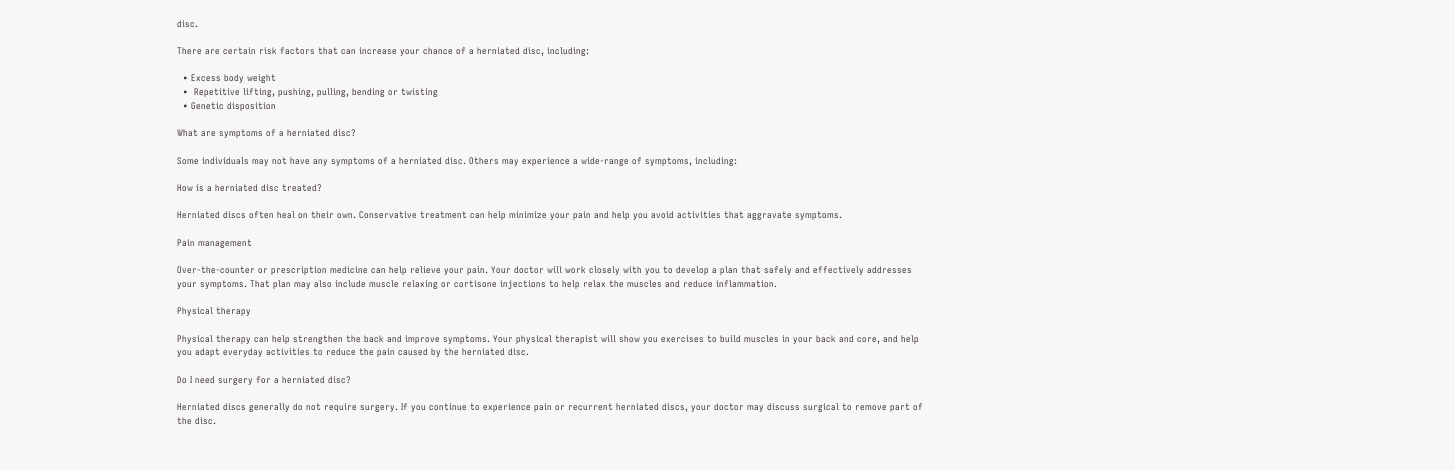disc.

There are certain risk factors that can increase your chance of a herniated disc, including:

  • Excess body weight
  •  Repetitive lifting, pushing, pulling, bending or twisting
  • Genetic disposition

What are symptoms of a herniated disc?

Some individuals may not have any symptoms of a herniated disc. Others may experience a wide-range of symptoms, including:

How is a herniated disc treated?

Herniated discs often heal on their own. Conservative treatment can help minimize your pain and help you avoid activities that aggravate symptoms.

Pain management

Over-the-counter or prescription medicine can help relieve your pain. Your doctor will work closely with you to develop a plan that safely and effectively addresses your symptoms. That plan may also include muscle relaxing or cortisone injections to help relax the muscles and reduce inflammation.

Physical therapy

Physical therapy can help strengthen the back and improve symptoms. Your physical therapist will show you exercises to build muscles in your back and core, and help you adapt everyday activities to reduce the pain caused by the herniated disc.

Do I need surgery for a herniated disc?

Herniated discs generally do not require surgery. If you continue to experience pain or recurrent herniated discs, your doctor may discuss surgical to remove part of the disc.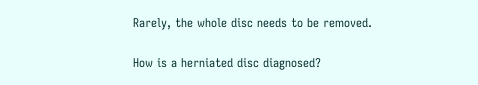Rarely, the whole disc needs to be removed.

How is a herniated disc diagnosed?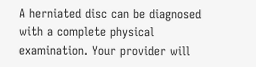A herniated disc can be diagnosed with a complete physical examination. Your provider will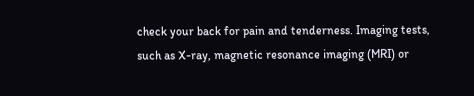check your back for pain and tenderness. Imaging tests, such as X-ray, magnetic resonance imaging (MRI) or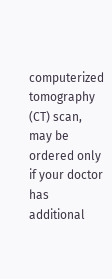computerized tomography (CT) scan, may be ordered only if your doctor has additional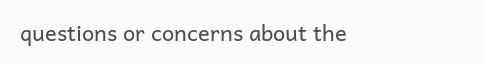questions or concerns about the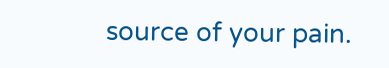source of your pain.